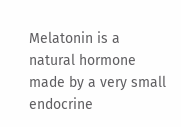Melatonin is a natural hormone made by a very small endocrine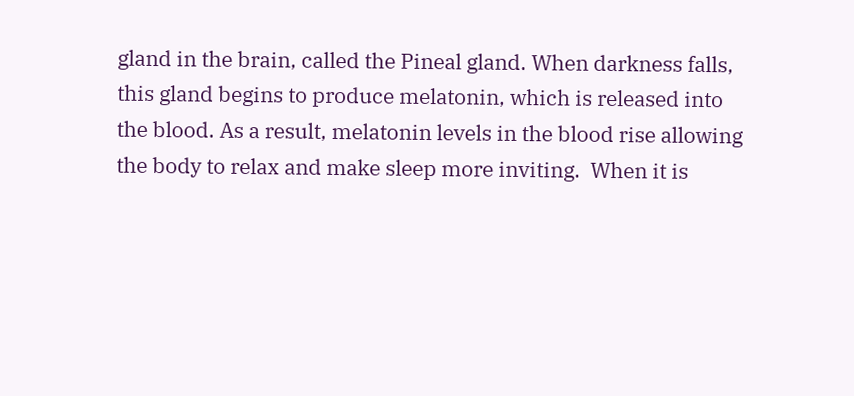gland in the brain, called the Pineal gland. When darkness falls, this gland begins to produce melatonin, which is released into the blood. As a result, melatonin levels in the blood rise allowing the body to relax and make sleep more inviting.  When it is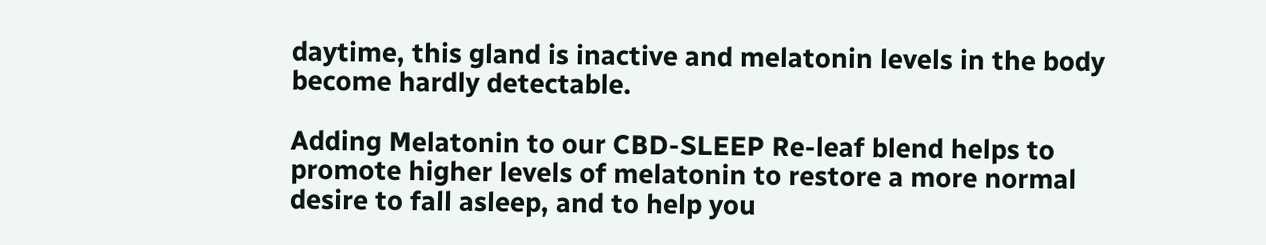daytime, this gland is inactive and melatonin levels in the body become hardly detectable.

Adding Melatonin to our CBD-SLEEP Re-leaf blend helps to promote higher levels of melatonin to restore a more normal desire to fall asleep, and to help you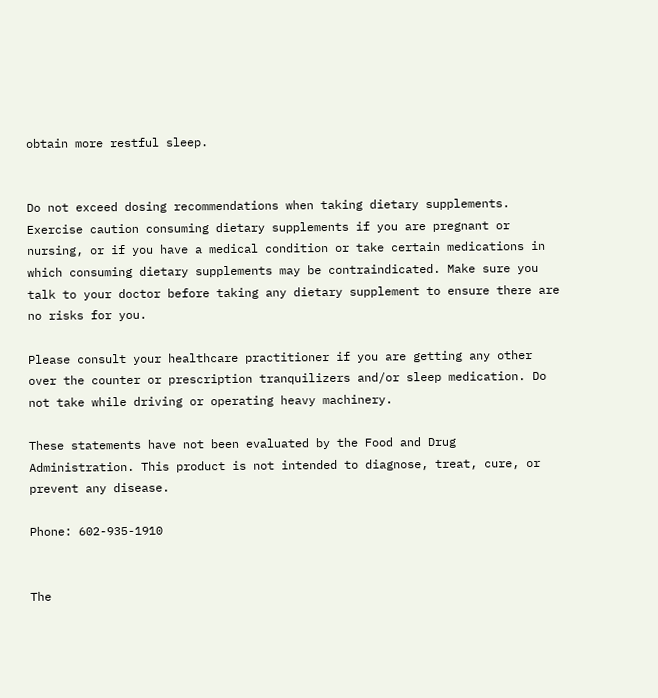obtain more restful sleep.


Do not exceed dosing recommendations when taking dietary supplements. Exercise caution consuming dietary supplements if you are pregnant or nursing, or if you have a medical condition or take certain medications in which consuming dietary supplements may be contraindicated. Make sure you talk to your doctor before taking any dietary supplement to ensure there are no risks for you.

Please consult your healthcare practitioner if you are getting any other over the counter or prescription tranquilizers and/or sleep medication. Do not take while driving or operating heavy machinery.

These statements have not been evaluated by the Food and Drug Administration. This product is not intended to diagnose, treat, cure, or prevent any disease.

Phone: 602-935-1910


The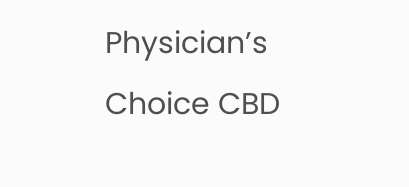Physician’s Choice CBD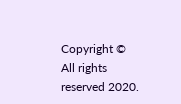Copyright © All rights reserved 2020.